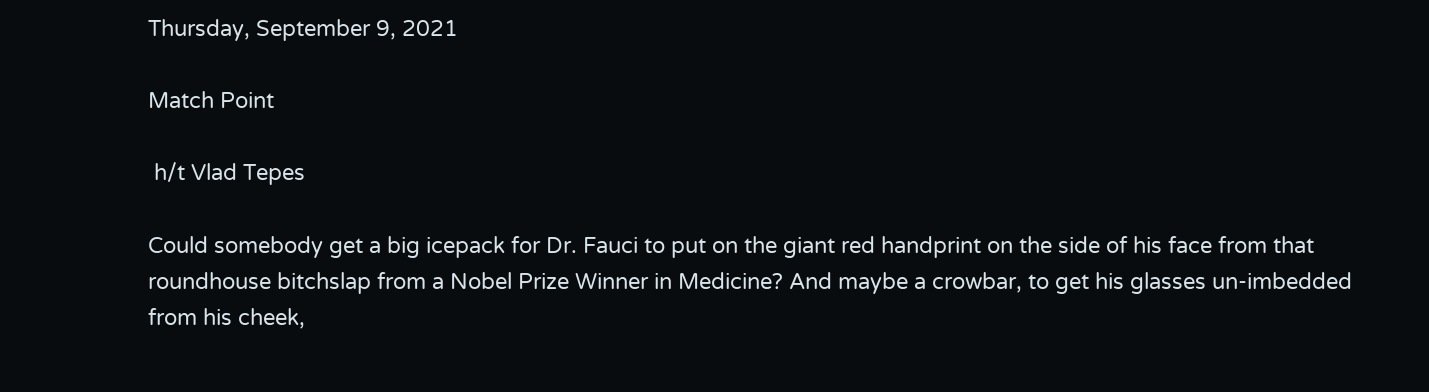Thursday, September 9, 2021

Match Point

 h/t Vlad Tepes

Could somebody get a big icepack for Dr. Fauci to put on the giant red handprint on the side of his face from that roundhouse bitchslap from a Nobel Prize Winner in Medicine? And maybe a crowbar, to get his glasses un-imbedded from his cheek,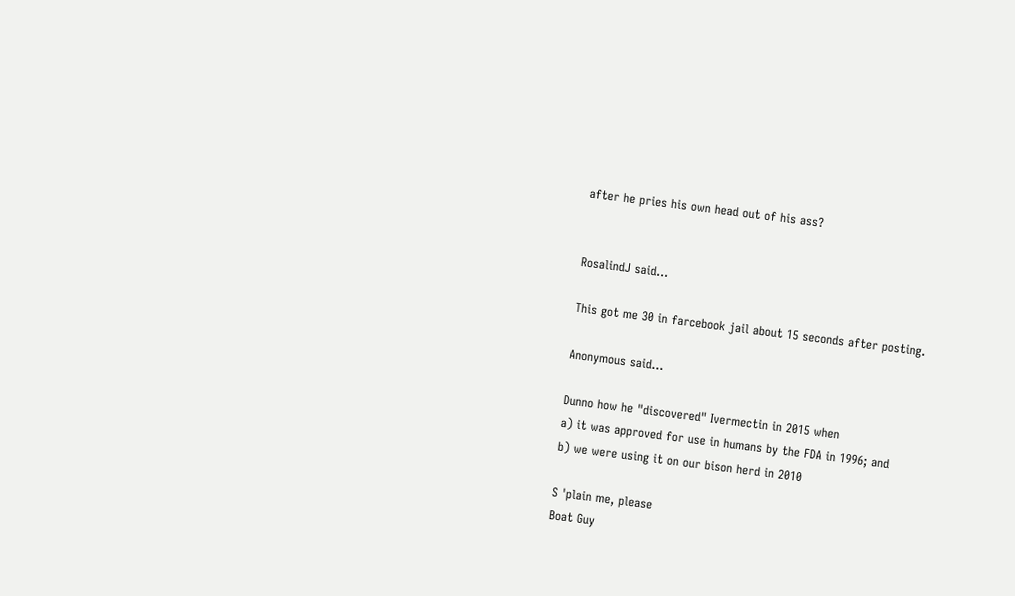after he pries his own head out of his ass?


RosalindJ said...

This got me 30 in farcebook jail about 15 seconds after posting.

Anonymous said...

Dunno how he "discovered" Ivermectin in 2015 when
a) it was approved for use in humans by the FDA in 1996; and
b) we were using it on our bison herd in 2010

S 'plain me, please
Boat Guy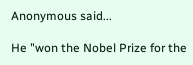Anonymous said...

He "won the Nobel Prize for the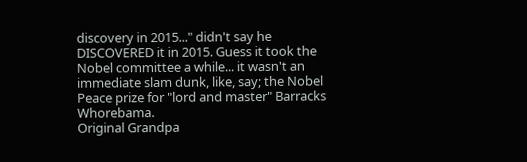discovery in 2015..." didn't say he DISCOVERED it in 2015. Guess it took the Nobel committee a while... it wasn't an immediate slam dunk, like, say; the Nobel Peace prize for "lord and master" Barracks Whorebama.
Original Grandpa